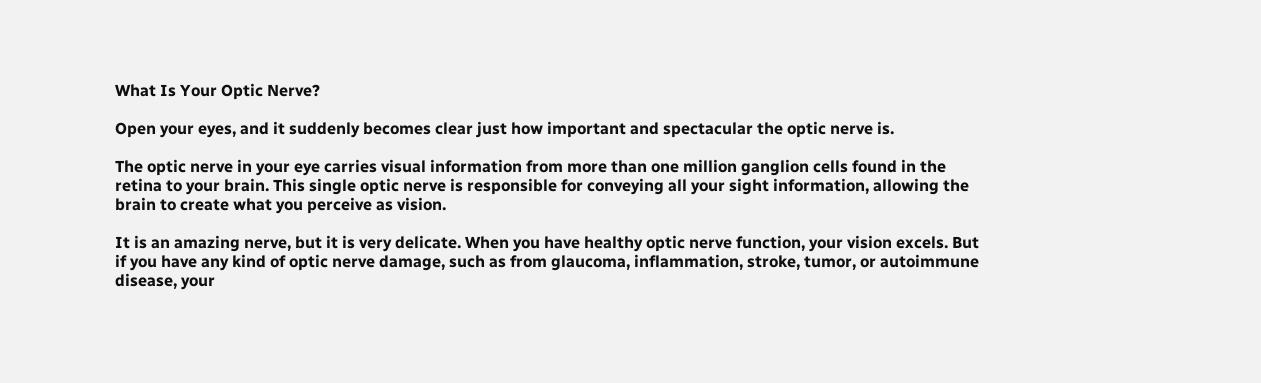What Is Your Optic Nerve?

Open your eyes, and it suddenly becomes clear just how important and spectacular the optic nerve is.

The optic nerve in your eye carries visual information from more than one million ganglion cells found in the retina to your brain. This single optic nerve is responsible for conveying all your sight information, allowing the brain to create what you perceive as vision.

It is an amazing nerve, but it is very delicate. When you have healthy optic nerve function, your vision excels. But if you have any kind of optic nerve damage, such as from glaucoma, inflammation, stroke, tumor, or autoimmune disease, your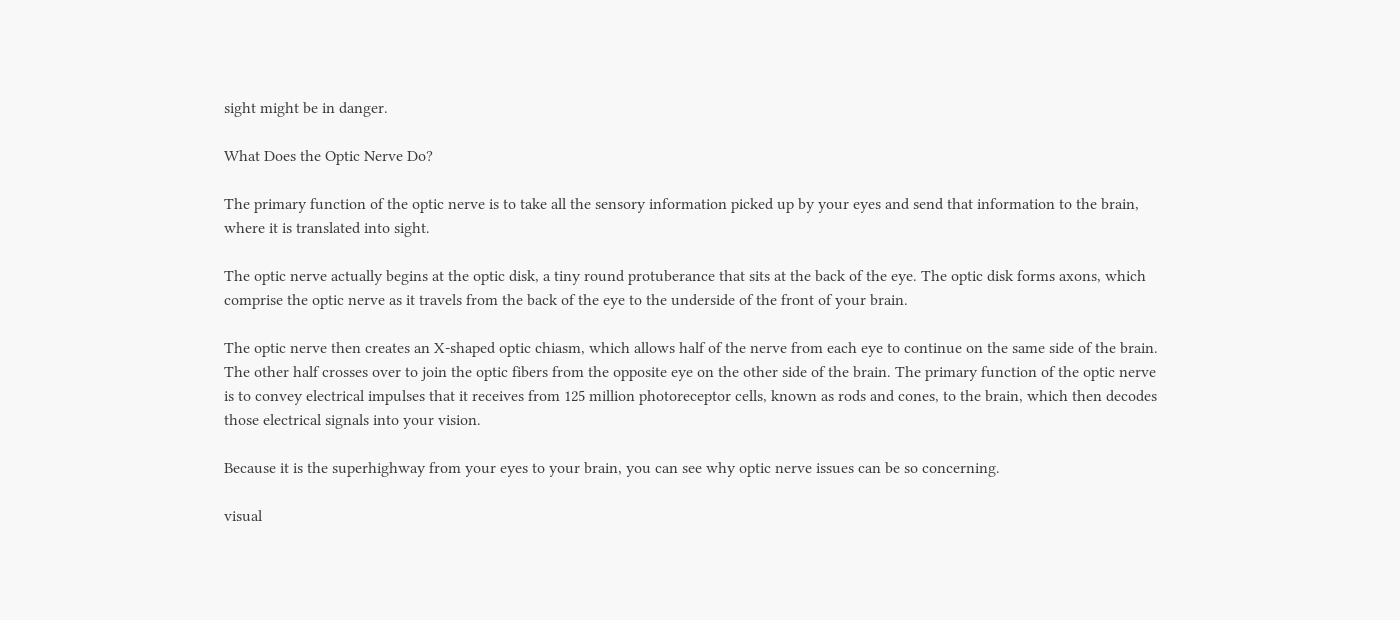sight might be in danger.

What Does the Optic Nerve Do?

The primary function of the optic nerve is to take all the sensory information picked up by your eyes and send that information to the brain, where it is translated into sight.

The optic nerve actually begins at the optic disk, a tiny round protuberance that sits at the back of the eye. The optic disk forms axons, which comprise the optic nerve as it travels from the back of the eye to the underside of the front of your brain.

The optic nerve then creates an X-shaped optic chiasm, which allows half of the nerve from each eye to continue on the same side of the brain. The other half crosses over to join the optic fibers from the opposite eye on the other side of the brain. The primary function of the optic nerve is to convey electrical impulses that it receives from 125 million photoreceptor cells, known as rods and cones, to the brain, which then decodes those electrical signals into your vision.

Because it is the superhighway from your eyes to your brain, you can see why optic nerve issues can be so concerning.

visual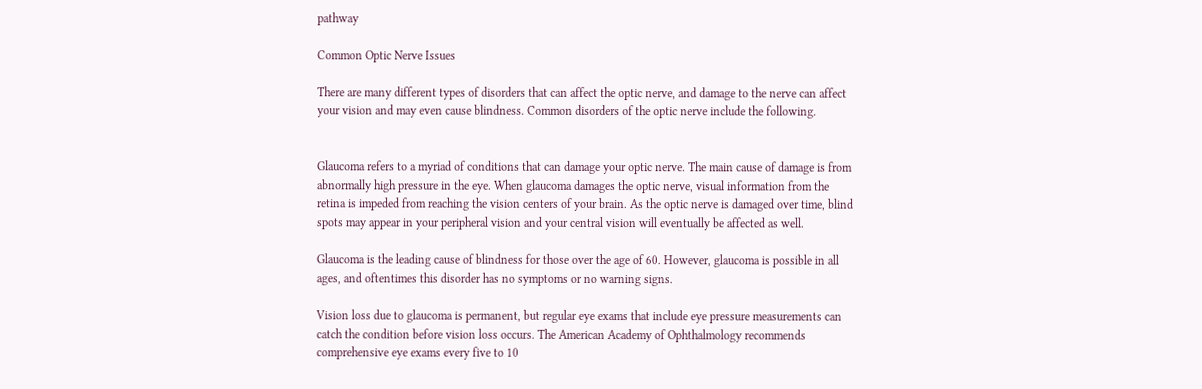pathway

Common Optic Nerve Issues

There are many different types of disorders that can affect the optic nerve, and damage to the nerve can affect your vision and may even cause blindness. Common disorders of the optic nerve include the following.


Glaucoma refers to a myriad of conditions that can damage your optic nerve. The main cause of damage is from abnormally high pressure in the eye. When glaucoma damages the optic nerve, visual information from the retina is impeded from reaching the vision centers of your brain. As the optic nerve is damaged over time, blind spots may appear in your peripheral vision and your central vision will eventually be affected as well.

Glaucoma is the leading cause of blindness for those over the age of 60. However, glaucoma is possible in all ages, and oftentimes this disorder has no symptoms or no warning signs.

Vision loss due to glaucoma is permanent, but regular eye exams that include eye pressure measurements can catch the condition before vision loss occurs. The American Academy of Ophthalmology recommends comprehensive eye exams every five to 10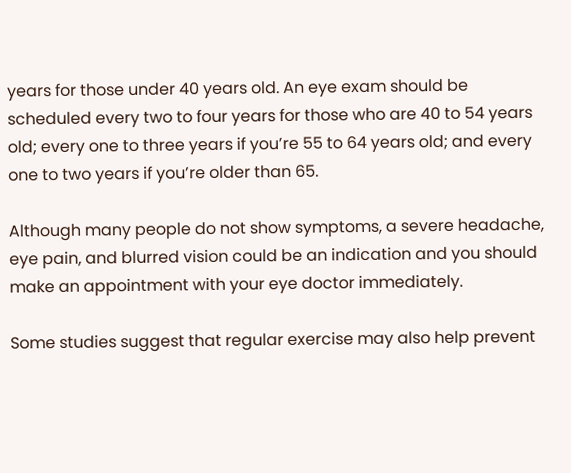years for those under 40 years old. An eye exam should be scheduled every two to four years for those who are 40 to 54 years old; every one to three years if you’re 55 to 64 years old; and every one to two years if you’re older than 65.

Although many people do not show symptoms, a severe headache, eye pain, and blurred vision could be an indication and you should make an appointment with your eye doctor immediately.

Some studies suggest that regular exercise may also help prevent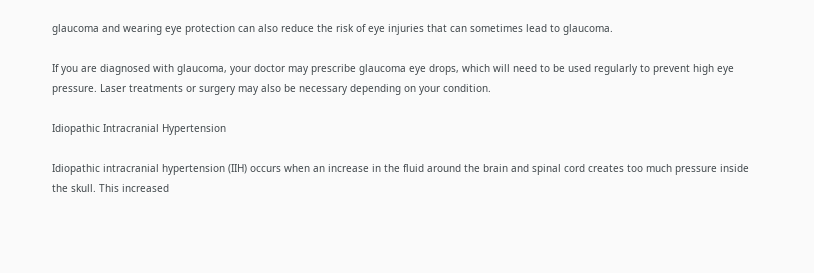glaucoma and wearing eye protection can also reduce the risk of eye injuries that can sometimes lead to glaucoma.

If you are diagnosed with glaucoma, your doctor may prescribe glaucoma eye drops, which will need to be used regularly to prevent high eye pressure. Laser treatments or surgery may also be necessary depending on your condition.

Idiopathic Intracranial Hypertension

Idiopathic intracranial hypertension (IIH) occurs when an increase in the fluid around the brain and spinal cord creates too much pressure inside the skull. This increased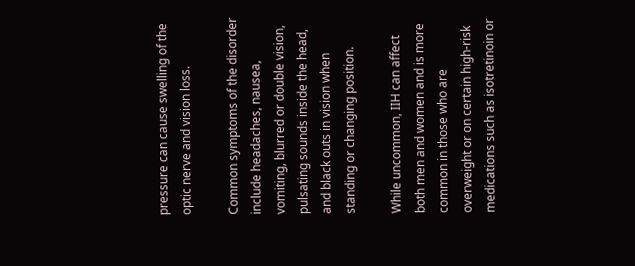pressure can cause swelling of the optic nerve and vision loss.

Common symptoms of the disorder include headaches, nausea, vomiting, blurred or double vision, pulsating sounds inside the head, and black outs in vision when standing or changing position.

While uncommon, IIH can affect both men and women and is more common in those who are overweight or on certain high-risk medications such as isotretinoin or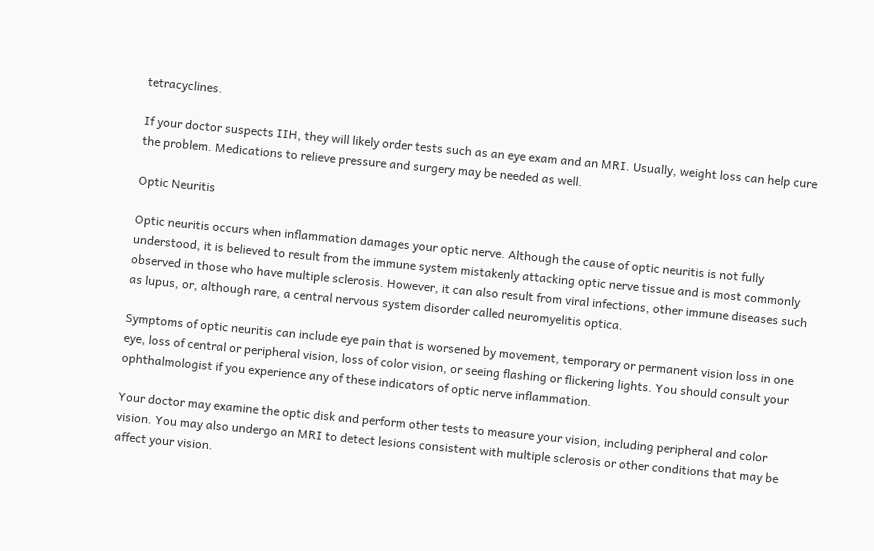tetracyclines.

If your doctor suspects IIH, they will likely order tests such as an eye exam and an MRI. Usually, weight loss can help cure the problem. Medications to relieve pressure and surgery may be needed as well.

Optic Neuritis

Optic neuritis occurs when inflammation damages your optic nerve. Although the cause of optic neuritis is not fully understood, it is believed to result from the immune system mistakenly attacking optic nerve tissue and is most commonly observed in those who have multiple sclerosis. However, it can also result from viral infections, other immune diseases such as lupus, or, although rare, a central nervous system disorder called neuromyelitis optica.

Symptoms of optic neuritis can include eye pain that is worsened by movement, temporary or permanent vision loss in one eye, loss of central or peripheral vision, loss of color vision, or seeing flashing or flickering lights. You should consult your ophthalmologist if you experience any of these indicators of optic nerve inflammation.

Your doctor may examine the optic disk and perform other tests to measure your vision, including peripheral and color vision. You may also undergo an MRI to detect lesions consistent with multiple sclerosis or other conditions that may be affect your vision.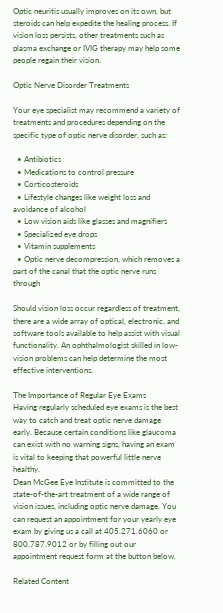Optic neuritis usually improves on its own, but steroids can help expedite the healing process. If vision loss persists, other treatments such as plasma exchange or IVIG therapy may help some people regain their vision.

Optic Nerve Disorder Treatments

Your eye specialist may recommend a variety of treatments and procedures depending on the specific type of optic nerve disorder, such as:

  • Antibiotics
  • Medications to control pressure
  • Corticosteroids
  • Lifestyle changes like weight loss and avoidance of alcohol
  • Low vision aids like glasses and magnifiers
  • Specialized eye drops
  • Vitamin supplements
  • Optic nerve decompression, which removes a part of the canal that the optic nerve runs through

Should vision loss occur regardless of treatment, there are a wide array of optical, electronic, and software tools available to help assist with visual functionality. An ophthalmologist skilled in low-vision problems can help determine the most effective interventions.

The Importance of Regular Eye Exams
Having regularly scheduled eye exams is the best way to catch and treat optic nerve damage early. Because certain conditions like glaucoma can exist with no warning signs, having an exam is vital to keeping that powerful little nerve healthy.
Dean McGee Eye Institute is committed to the state-of-the-art treatment of a wide range of vision issues, including optic nerve damage. You can request an appointment for your yearly eye exam by giving us a call at 405.271.6060 or 800.787.9012 or by filling out our appointment request form at the button below.

Related Content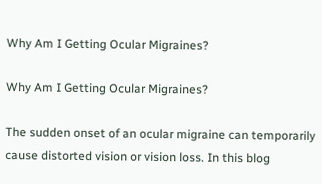Why Am I Getting Ocular Migraines?

Why Am I Getting Ocular Migraines?

The sudden onset of an ocular migraine can temporarily cause distorted vision or vision loss. In this blog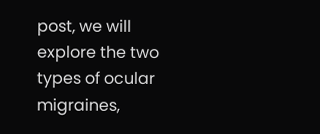post, we will explore the two types of ocular migraines,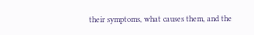their symptoms, what causes them, and the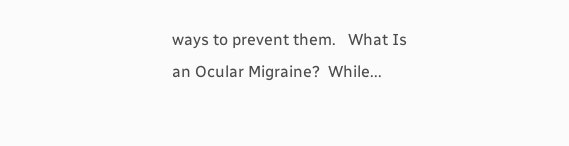ways to prevent them.   What Is an Ocular Migraine?  While...